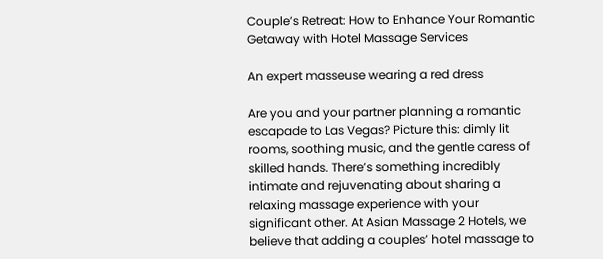Couple’s Retreat: How to Enhance Your Romantic Getaway with Hotel Massage Services

An expert masseuse wearing a red dress

Are you and your partner planning a romantic escapade to Las Vegas? Picture this: dimly lit rooms, soothing music, and the gentle caress of skilled hands. There’s something incredibly intimate and rejuvenating about sharing a relaxing massage experience with your significant other. At Asian Massage 2 Hotels, we believe that adding a couples’ hotel massage to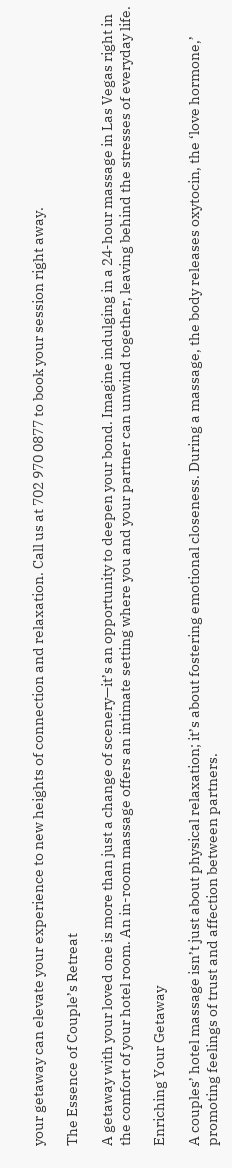your getaway can elevate your experience to new heights of connection and relaxation. Call us at 702 970 0877 to book your session right away.

The Essence of Couple’s Retreat

A getaway with your loved one is more than just a change of scenery—it’s an opportunity to deepen your bond. Imagine indulging in a 24-hour massage in Las Vegas right in the comfort of your hotel room. An in-room massage offers an intimate setting where you and your partner can unwind together, leaving behind the stresses of everyday life.

Enriching Your Getaway

A couples’ hotel massage isn’t just about physical relaxation; it’s about fostering emotional closeness. During a massage, the body releases oxytocin, the ‘love hormone,’ promoting feelings of trust and affection between partners.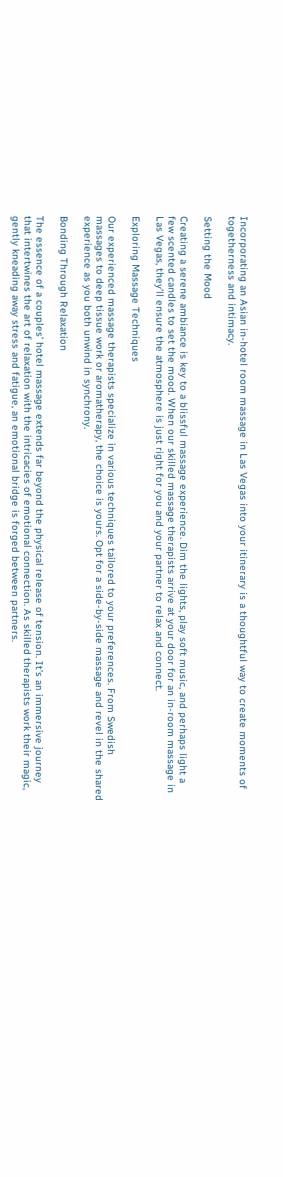Incorporating an Asian in-hotel room massage in Las Vegas into your itinerary is a thoughtful way to create moments of togetherness and intimacy.

Setting the Mood

Creating a serene ambiance is key to a blissful massage experience. Dim the lights, play soft music, and perhaps light a few scented candles to set the mood. When our skilled massage therapists arrive at your door for an in-room massage in Las Vegas, they’ll ensure the atmosphere is just right for you and your partner to relax and connect.

Exploring Massage Techniques

Our experienced massage therapists specialize in various techniques tailored to your preferences. From Swedish massages to deep tissue work or aromatherapy, the choice is yours. Opt for a side-by-side massage and revel in the shared experience as you both unwind in synchrony.

Bonding Through Relaxation

The essence of a couples’ hotel massage extends far beyond the physical release of tension. It’s an immersive journey that intertwines the art of relaxation with the intricacies of emotional connection. As skilled therapists work their magic, gently kneading away stress and fatigue, an emotional bridge is forged between partners.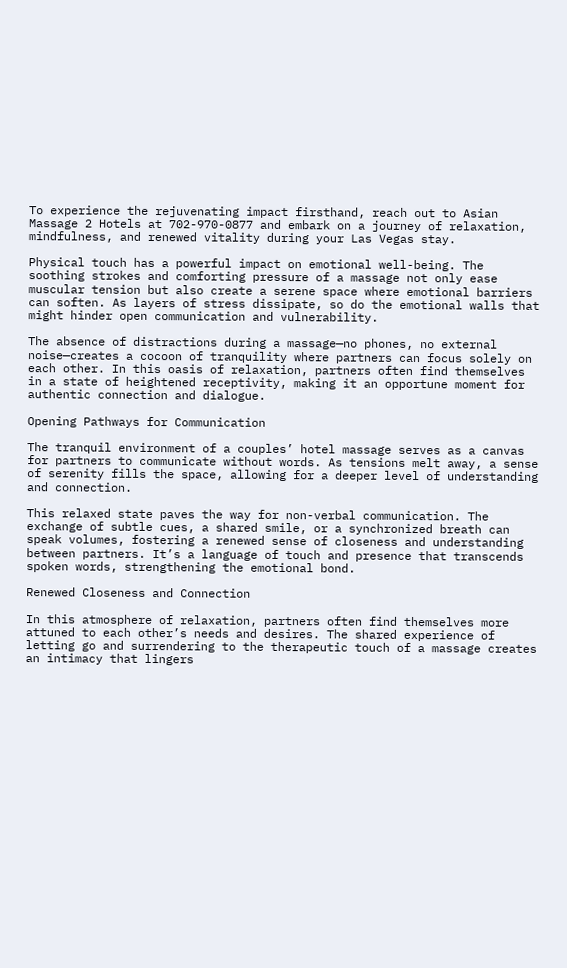To experience the rejuvenating impact firsthand, reach out to Asian Massage 2 Hotels at 702-970-0877 and embark on a journey of relaxation, mindfulness, and renewed vitality during your Las Vegas stay.

Physical touch has a powerful impact on emotional well-being. The soothing strokes and comforting pressure of a massage not only ease muscular tension but also create a serene space where emotional barriers can soften. As layers of stress dissipate, so do the emotional walls that might hinder open communication and vulnerability.

The absence of distractions during a massage—no phones, no external noise—creates a cocoon of tranquility where partners can focus solely on each other. In this oasis of relaxation, partners often find themselves in a state of heightened receptivity, making it an opportune moment for authentic connection and dialogue.

Opening Pathways for Communication

The tranquil environment of a couples’ hotel massage serves as a canvas for partners to communicate without words. As tensions melt away, a sense of serenity fills the space, allowing for a deeper level of understanding and connection.

This relaxed state paves the way for non-verbal communication. The exchange of subtle cues, a shared smile, or a synchronized breath can speak volumes, fostering a renewed sense of closeness and understanding between partners. It’s a language of touch and presence that transcends spoken words, strengthening the emotional bond.

Renewed Closeness and Connection

In this atmosphere of relaxation, partners often find themselves more attuned to each other’s needs and desires. The shared experience of letting go and surrendering to the therapeutic touch of a massage creates an intimacy that lingers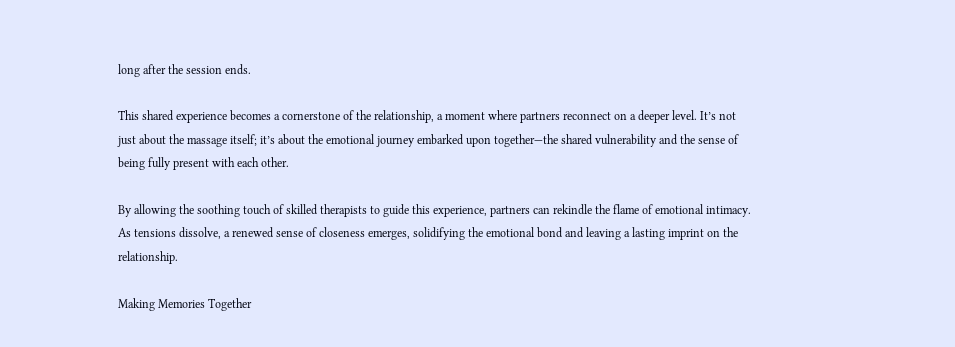long after the session ends.

This shared experience becomes a cornerstone of the relationship, a moment where partners reconnect on a deeper level. It’s not just about the massage itself; it’s about the emotional journey embarked upon together—the shared vulnerability and the sense of being fully present with each other.

By allowing the soothing touch of skilled therapists to guide this experience, partners can rekindle the flame of emotional intimacy. As tensions dissolve, a renewed sense of closeness emerges, solidifying the emotional bond and leaving a lasting imprint on the relationship.

Making Memories Together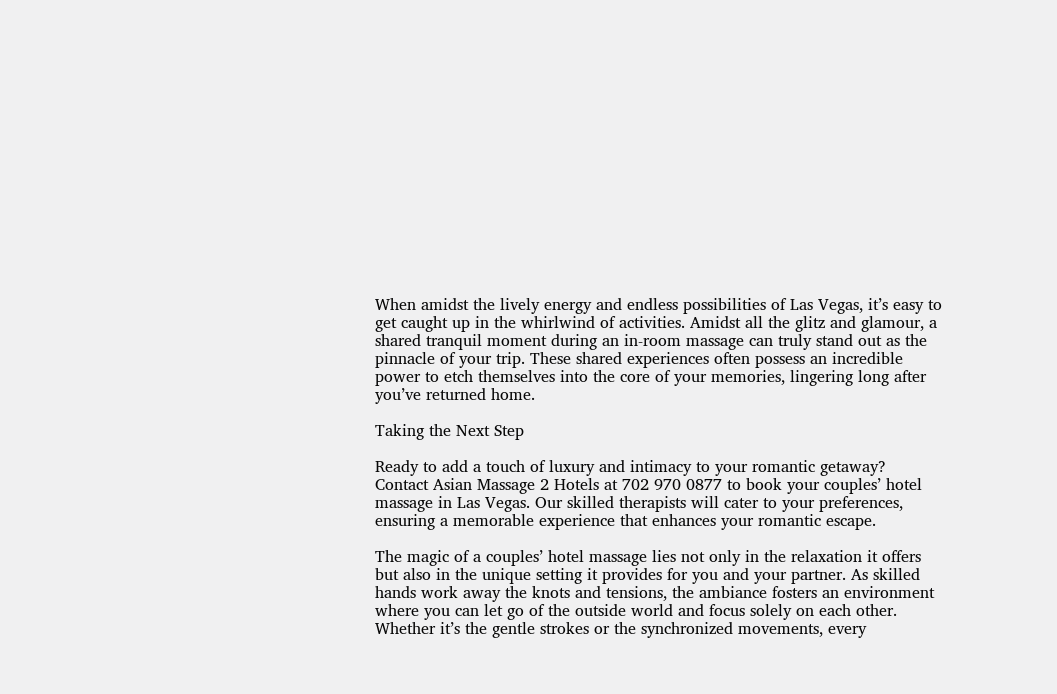When amidst the lively energy and endless possibilities of Las Vegas, it’s easy to get caught up in the whirlwind of activities. Amidst all the glitz and glamour, a shared tranquil moment during an in-room massage can truly stand out as the pinnacle of your trip. These shared experiences often possess an incredible power to etch themselves into the core of your memories, lingering long after you’ve returned home.

Taking the Next Step

Ready to add a touch of luxury and intimacy to your romantic getaway? Contact Asian Massage 2 Hotels at 702 970 0877 to book your couples’ hotel massage in Las Vegas. Our skilled therapists will cater to your preferences, ensuring a memorable experience that enhances your romantic escape.

The magic of a couples’ hotel massage lies not only in the relaxation it offers but also in the unique setting it provides for you and your partner. As skilled hands work away the knots and tensions, the ambiance fosters an environment where you can let go of the outside world and focus solely on each other. Whether it’s the gentle strokes or the synchronized movements, every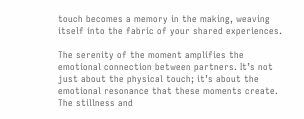touch becomes a memory in the making, weaving itself into the fabric of your shared experiences.

The serenity of the moment amplifies the emotional connection between partners. It’s not just about the physical touch; it’s about the emotional resonance that these moments create. The stillness and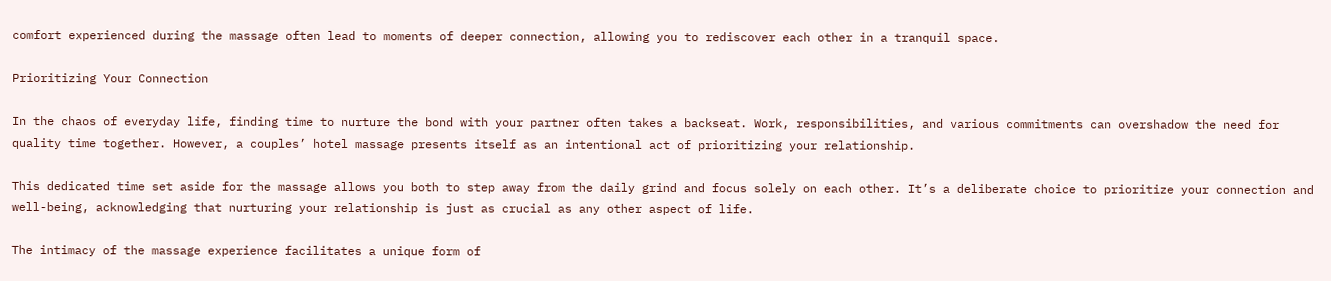comfort experienced during the massage often lead to moments of deeper connection, allowing you to rediscover each other in a tranquil space.

Prioritizing Your Connection

In the chaos of everyday life, finding time to nurture the bond with your partner often takes a backseat. Work, responsibilities, and various commitments can overshadow the need for quality time together. However, a couples’ hotel massage presents itself as an intentional act of prioritizing your relationship.

This dedicated time set aside for the massage allows you both to step away from the daily grind and focus solely on each other. It’s a deliberate choice to prioritize your connection and well-being, acknowledging that nurturing your relationship is just as crucial as any other aspect of life.

The intimacy of the massage experience facilitates a unique form of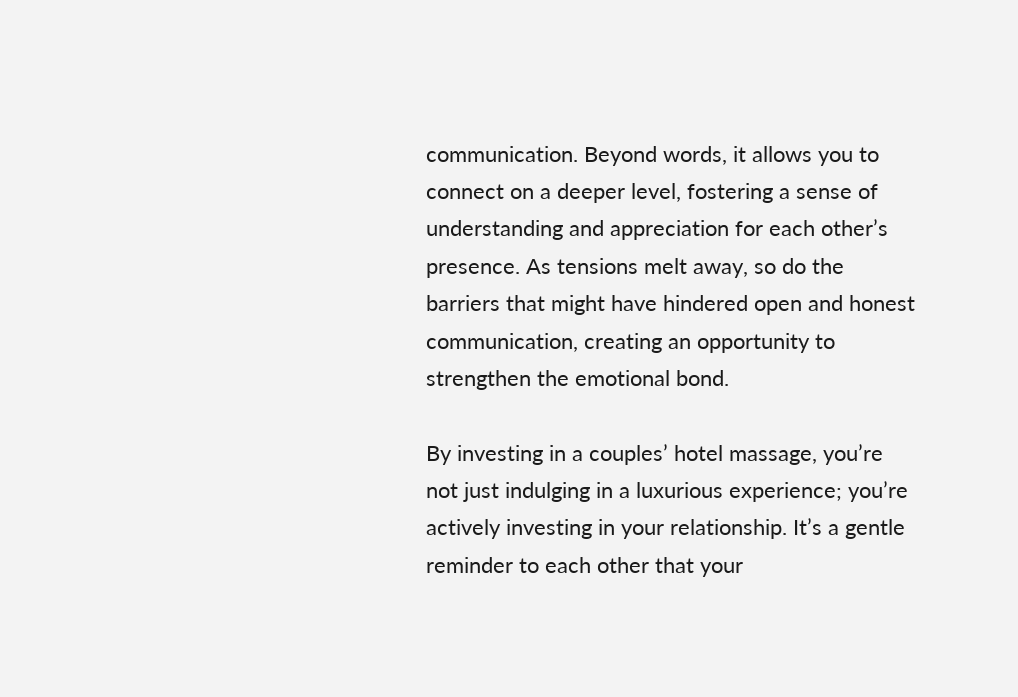communication. Beyond words, it allows you to connect on a deeper level, fostering a sense of understanding and appreciation for each other’s presence. As tensions melt away, so do the barriers that might have hindered open and honest communication, creating an opportunity to strengthen the emotional bond.

By investing in a couples’ hotel massage, you’re not just indulging in a luxurious experience; you’re actively investing in your relationship. It’s a gentle reminder to each other that your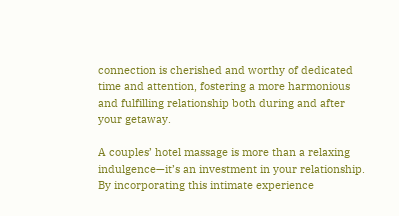connection is cherished and worthy of dedicated time and attention, fostering a more harmonious and fulfilling relationship both during and after your getaway.

A couples’ hotel massage is more than a relaxing indulgence—it’s an investment in your relationship. By incorporating this intimate experience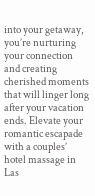into your getaway, you’re nurturing your connection and creating cherished moments that will linger long after your vacation ends. Elevate your romantic escapade with a couples’ hotel massage in Las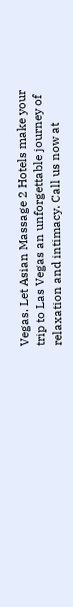Vegas. Let Asian Massage 2 Hotels make your trip to Las Vegas an unforgettable journey of relaxation and intimacy. Call us now at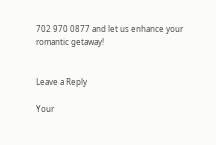702 970 0877 and let us enhance your romantic getaway!


Leave a Reply

Your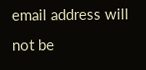email address will not be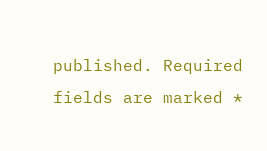published. Required fields are marked *